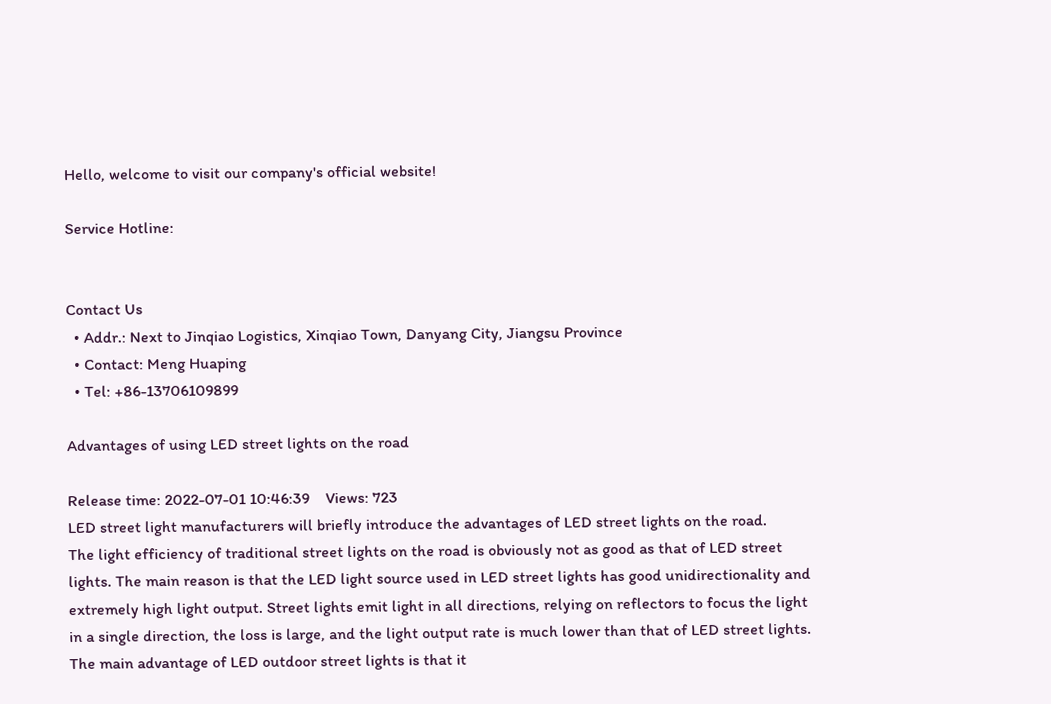Hello, welcome to visit our company's official website!

Service Hotline:


Contact Us
  • Addr.: Next to Jinqiao Logistics, Xinqiao Town, Danyang City, Jiangsu Province
  • Contact: Meng Huaping
  • Tel: +86-13706109899

Advantages of using LED street lights on the road

Release time: 2022-07-01 10:46:39    Views: 723
LED street light manufacturers will briefly introduce the advantages of LED street lights on the road.
The light efficiency of traditional street lights on the road is obviously not as good as that of LED street lights. The main reason is that the LED light source used in LED street lights has good unidirectionality and extremely high light output. Street lights emit light in all directions, relying on reflectors to focus the light in a single direction, the loss is large, and the light output rate is much lower than that of LED street lights.
The main advantage of LED outdoor street lights is that it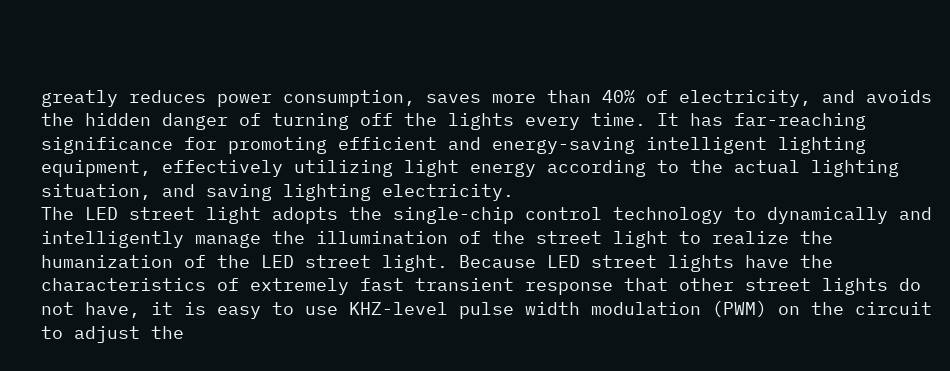greatly reduces power consumption, saves more than 40% of electricity, and avoids the hidden danger of turning off the lights every time. It has far-reaching significance for promoting efficient and energy-saving intelligent lighting equipment, effectively utilizing light energy according to the actual lighting situation, and saving lighting electricity.
The LED street light adopts the single-chip control technology to dynamically and intelligently manage the illumination of the street light to realize the humanization of the LED street light. Because LED street lights have the characteristics of extremely fast transient response that other street lights do not have, it is easy to use KHZ-level pulse width modulation (PWM) on the circuit to adjust the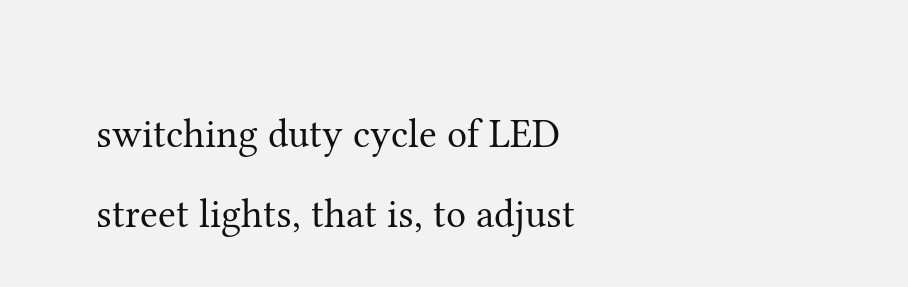switching duty cycle of LED street lights, that is, to adjust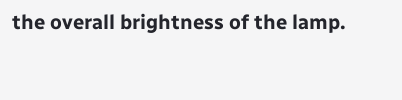the overall brightness of the lamp.